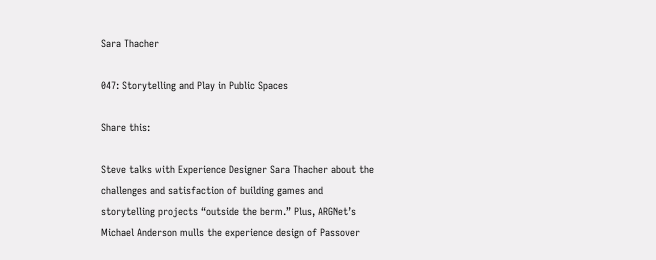Sara Thacher

047: Storytelling and Play in Public Spaces

Share this:

Steve talks with Experience Designer Sara Thacher about the challenges and satisfaction of building games and storytelling projects “outside the berm.” Plus, ARGNet’s Michael Anderson mulls the experience design of Passover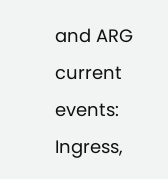and ARG current events: Ingress,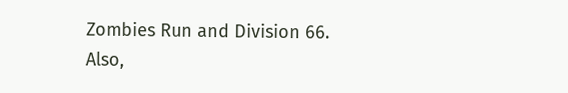Zombies Run and Division 66. Also,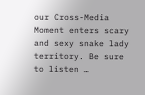our Cross-Media Moment enters scary and sexy snake lady territory. Be sure to listen …